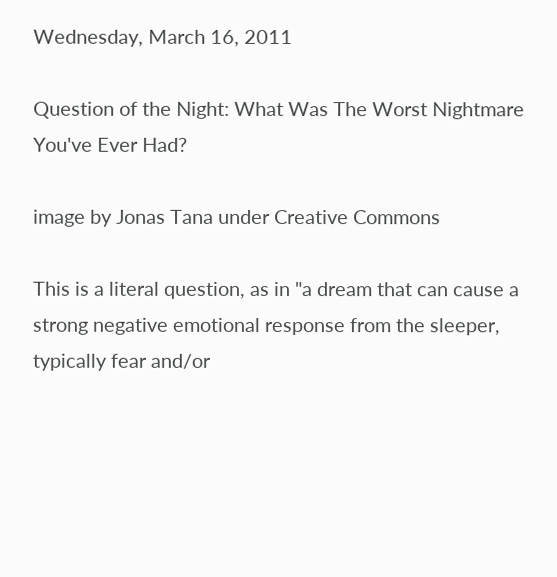Wednesday, March 16, 2011

Question of the Night: What Was The Worst Nightmare You've Ever Had?

image by Jonas Tana under Creative Commons

This is a literal question, as in "a dream that can cause a strong negative emotional response from the sleeper, typically fear and/or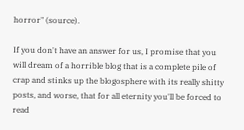horror" (source).

If you don't have an answer for us, I promise that you will dream of a horrible blog that is a complete pile of crap and stinks up the blogosphere with its really shitty posts, and worse, that for all eternity you'll be forced to read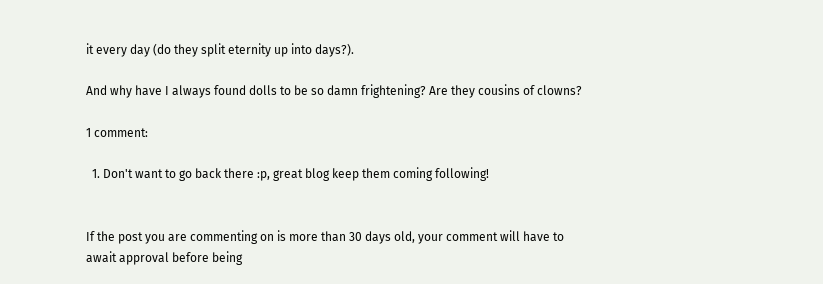it every day (do they split eternity up into days?).

And why have I always found dolls to be so damn frightening? Are they cousins of clowns?

1 comment:

  1. Don't want to go back there :p, great blog keep them coming following!


If the post you are commenting on is more than 30 days old, your comment will have to await approval before being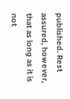published. Rest assured, however, that as long as it is not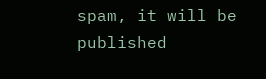spam, it will be published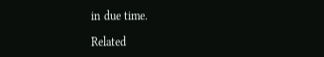in due time.

Related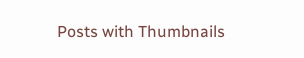Posts with Thumbnails